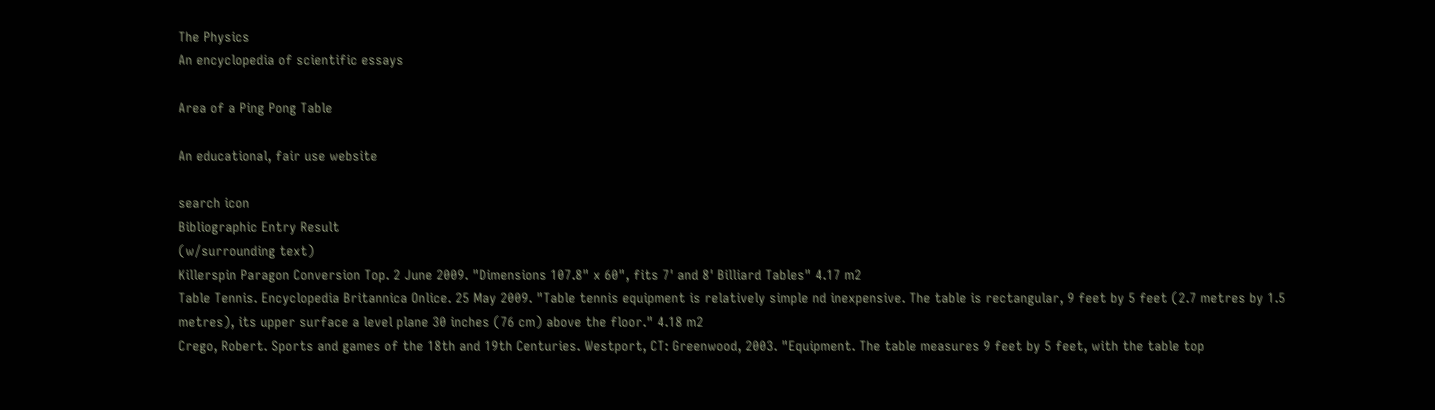The Physics
An encyclopedia of scientific essays

Area of a Ping Pong Table

An educational, fair use website

search icon
Bibliographic Entry Result
(w/surrounding text)
Killerspin Paragon Conversion Top. 2 June 2009. "Dimensions 107.8" x 60", fits 7' and 8' Billiard Tables" 4.17 m2
Table Tennis. Encyclopedia Britannica Onlice. 25 May 2009. "Table tennis equipment is relatively simple nd inexpensive. The table is rectangular, 9 feet by 5 feet (2.7 metres by 1.5 metres), its upper surface a level plane 30 inches (76 cm) above the floor." 4.18 m2
Crego, Robert. Sports and games of the 18th and 19th Centuries. Westport, CT: Greenwood, 2003. "Equipment. The table measures 9 feet by 5 feet, with the table top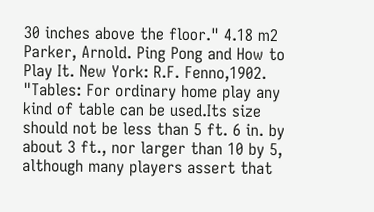30 inches above the floor." 4.18 m2
Parker, Arnold. Ping Pong and How to Play It. New York: R.F. Fenno,1902. "Tables: For ordinary home play any kind of table can be used.Its size should not be less than 5 ft. 6 in. by about 3 ft., nor larger than 10 by 5, although many players assert that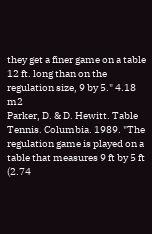they get a finer game on a table 12 ft. long than on the regulation size, 9 by 5." 4.18 m2
Parker, D. & D. Hewitt. Table Tennis. Columbia. 1989. "The regulation game is played on a table that measures 9 ft by 5 ft (2.74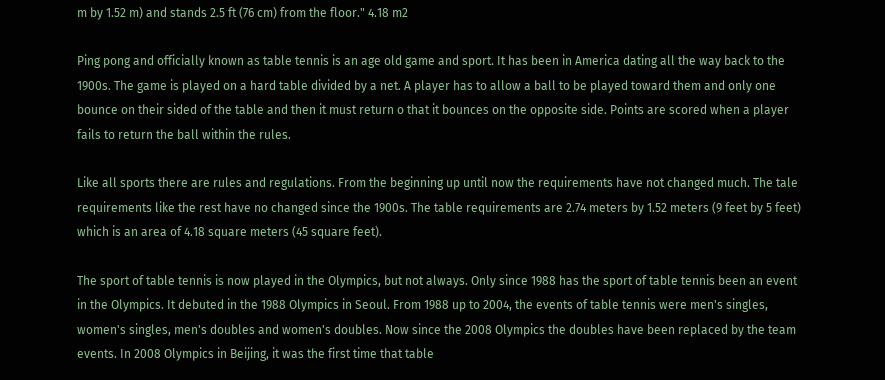m by 1.52 m) and stands 2.5 ft (76 cm) from the floor." 4.18 m2

Ping pong and officially known as table tennis is an age old game and sport. It has been in America dating all the way back to the 1900s. The game is played on a hard table divided by a net. A player has to allow a ball to be played toward them and only one bounce on their sided of the table and then it must return o that it bounces on the opposite side. Points are scored when a player fails to return the ball within the rules.

Like all sports there are rules and regulations. From the beginning up until now the requirements have not changed much. The tale requirements like the rest have no changed since the 1900s. The table requirements are 2.74 meters by 1.52 meters (9 feet by 5 feet) which is an area of 4.18 square meters (45 square feet).

The sport of table tennis is now played in the Olympics, but not always. Only since 1988 has the sport of table tennis been an event in the Olympics. It debuted in the 1988 Olympics in Seoul. From 1988 up to 2004, the events of table tennis were men's singles, women's singles, men's doubles and women's doubles. Now since the 2008 Olympics the doubles have been replaced by the team events. In 2008 Olympics in Beijing, it was the first time that table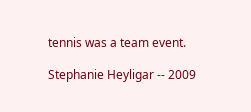tennis was a team event.

Stephanie Heyligar -- 2009